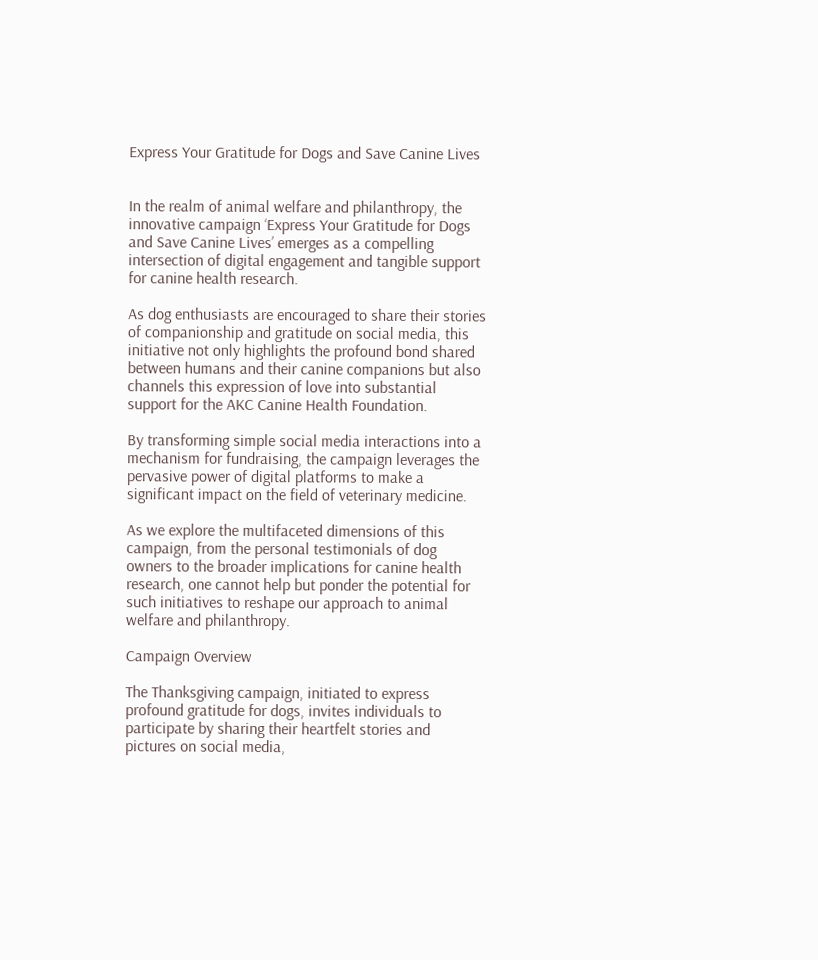Express Your Gratitude for Dogs and Save Canine Lives


In the realm of animal welfare and philanthropy, the innovative campaign ‘Express Your Gratitude for Dogs and Save Canine Lives’ emerges as a compelling intersection of digital engagement and tangible support for canine health research.

As dog enthusiasts are encouraged to share their stories of companionship and gratitude on social media, this initiative not only highlights the profound bond shared between humans and their canine companions but also channels this expression of love into substantial support for the AKC Canine Health Foundation.

By transforming simple social media interactions into a mechanism for fundraising, the campaign leverages the pervasive power of digital platforms to make a significant impact on the field of veterinary medicine.

As we explore the multifaceted dimensions of this campaign, from the personal testimonials of dog owners to the broader implications for canine health research, one cannot help but ponder the potential for such initiatives to reshape our approach to animal welfare and philanthropy.

Campaign Overview

The Thanksgiving campaign, initiated to express profound gratitude for dogs, invites individuals to participate by sharing their heartfelt stories and pictures on social media,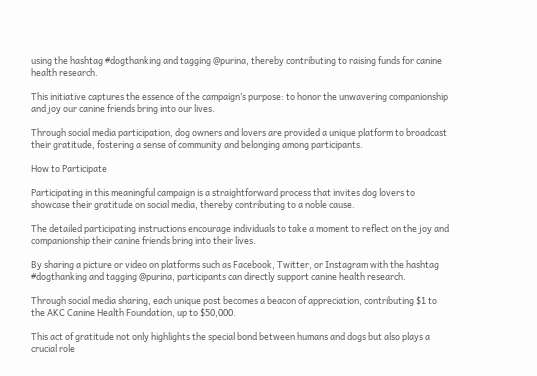using the hashtag #dogthanking and tagging @purina, thereby contributing to raising funds for canine health research.

This initiative captures the essence of the campaign’s purpose: to honor the unwavering companionship and joy our canine friends bring into our lives.

Through social media participation, dog owners and lovers are provided a unique platform to broadcast their gratitude, fostering a sense of community and belonging among participants.

How to Participate

Participating in this meaningful campaign is a straightforward process that invites dog lovers to showcase their gratitude on social media, thereby contributing to a noble cause.

The detailed participating instructions encourage individuals to take a moment to reflect on the joy and companionship their canine friends bring into their lives.

By sharing a picture or video on platforms such as Facebook, Twitter, or Instagram with the hashtag #dogthanking and tagging @purina, participants can directly support canine health research.

Through social media sharing, each unique post becomes a beacon of appreciation, contributing $1 to the AKC Canine Health Foundation, up to $50,000.

This act of gratitude not only highlights the special bond between humans and dogs but also plays a crucial role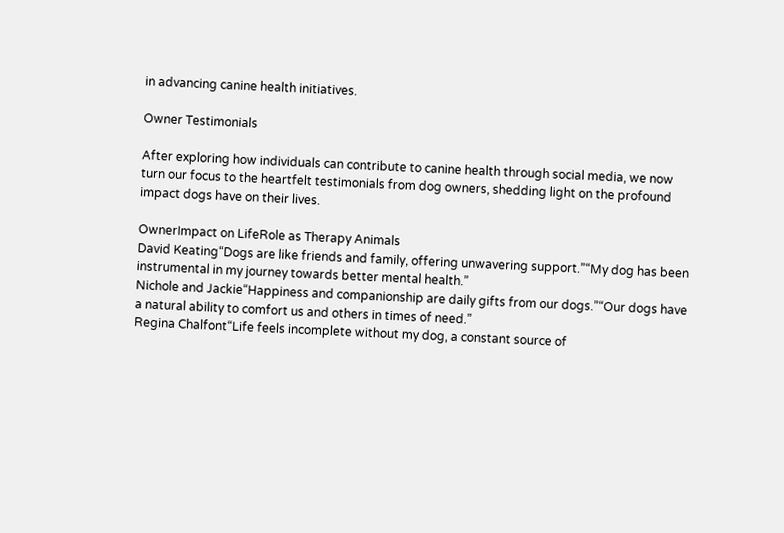in advancing canine health initiatives.

Owner Testimonials

After exploring how individuals can contribute to canine health through social media, we now turn our focus to the heartfelt testimonials from dog owners, shedding light on the profound impact dogs have on their lives.

OwnerImpact on LifeRole as Therapy Animals
David Keating“Dogs are like friends and family, offering unwavering support.”“My dog has been instrumental in my journey towards better mental health.”
Nichole and Jackie“Happiness and companionship are daily gifts from our dogs.”“Our dogs have a natural ability to comfort us and others in times of need.”
Regina Chalfont“Life feels incomplete without my dog, a constant source of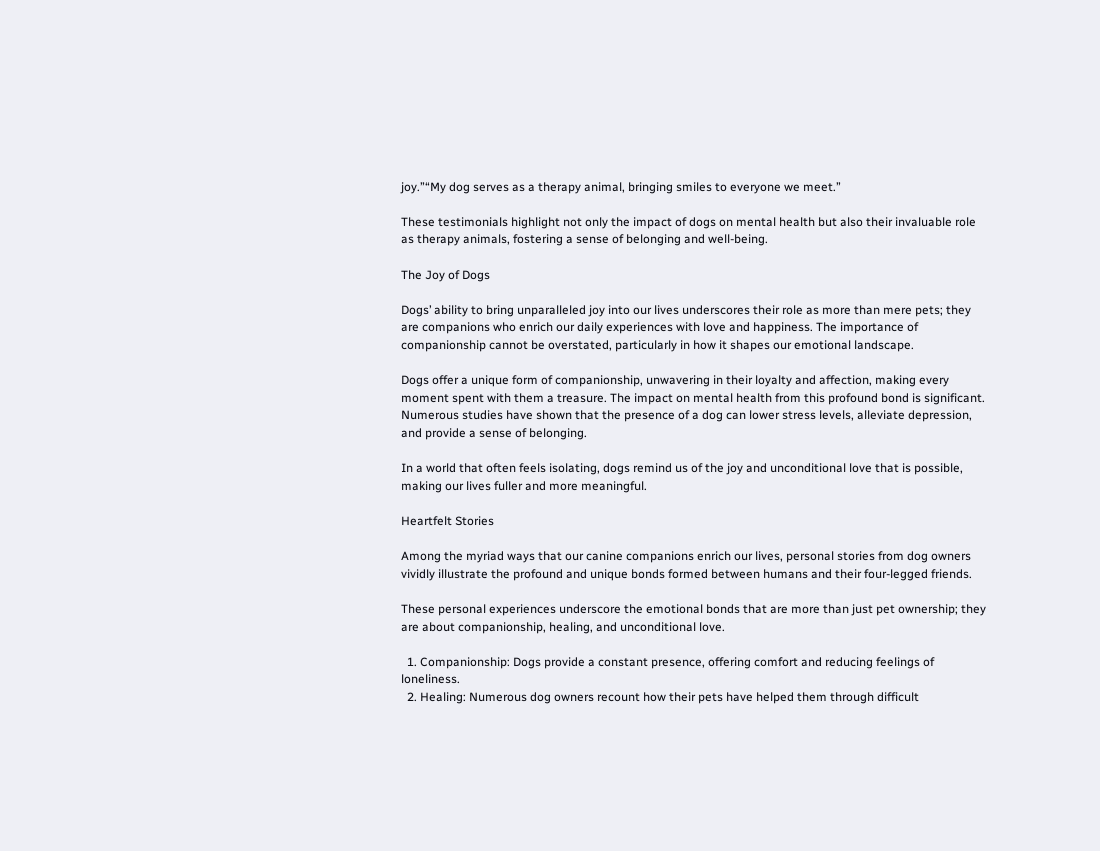joy.”“My dog serves as a therapy animal, bringing smiles to everyone we meet.”

These testimonials highlight not only the impact of dogs on mental health but also their invaluable role as therapy animals, fostering a sense of belonging and well-being.

The Joy of Dogs

Dogs’ ability to bring unparalleled joy into our lives underscores their role as more than mere pets; they are companions who enrich our daily experiences with love and happiness. The importance of companionship cannot be overstated, particularly in how it shapes our emotional landscape.

Dogs offer a unique form of companionship, unwavering in their loyalty and affection, making every moment spent with them a treasure. The impact on mental health from this profound bond is significant. Numerous studies have shown that the presence of a dog can lower stress levels, alleviate depression, and provide a sense of belonging.

In a world that often feels isolating, dogs remind us of the joy and unconditional love that is possible, making our lives fuller and more meaningful.

Heartfelt Stories

Among the myriad ways that our canine companions enrich our lives, personal stories from dog owners vividly illustrate the profound and unique bonds formed between humans and their four-legged friends.

These personal experiences underscore the emotional bonds that are more than just pet ownership; they are about companionship, healing, and unconditional love.

  1. Companionship: Dogs provide a constant presence, offering comfort and reducing feelings of loneliness.
  2. Healing: Numerous dog owners recount how their pets have helped them through difficult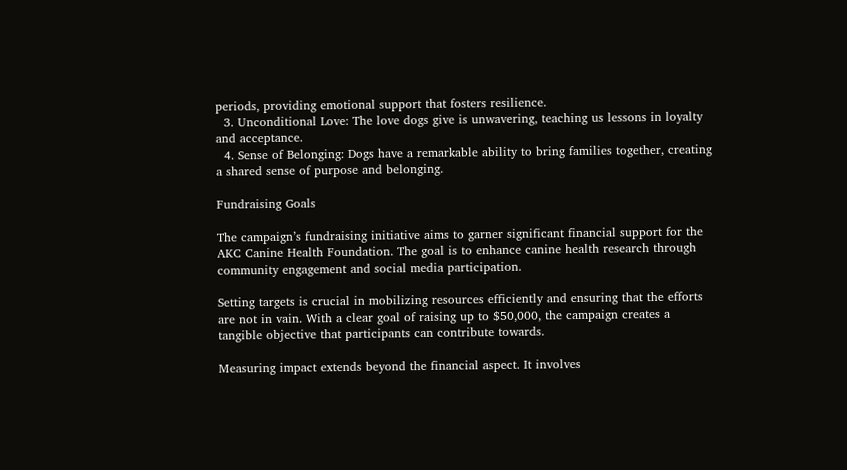periods, providing emotional support that fosters resilience.
  3. Unconditional Love: The love dogs give is unwavering, teaching us lessons in loyalty and acceptance.
  4. Sense of Belonging: Dogs have a remarkable ability to bring families together, creating a shared sense of purpose and belonging.

Fundraising Goals

The campaign’s fundraising initiative aims to garner significant financial support for the AKC Canine Health Foundation. The goal is to enhance canine health research through community engagement and social media participation.

Setting targets is crucial in mobilizing resources efficiently and ensuring that the efforts are not in vain. With a clear goal of raising up to $50,000, the campaign creates a tangible objective that participants can contribute towards.

Measuring impact extends beyond the financial aspect. It involves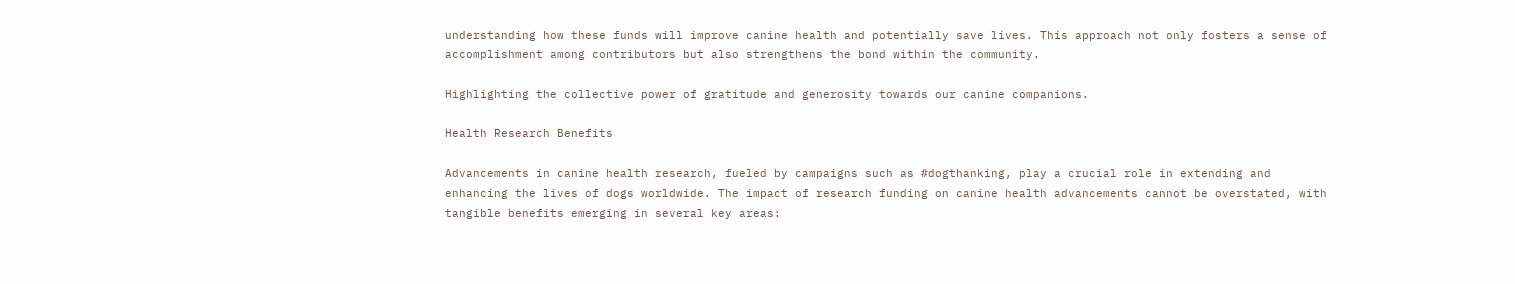understanding how these funds will improve canine health and potentially save lives. This approach not only fosters a sense of accomplishment among contributors but also strengthens the bond within the community.

Highlighting the collective power of gratitude and generosity towards our canine companions.

Health Research Benefits

Advancements in canine health research, fueled by campaigns such as #dogthanking, play a crucial role in extending and enhancing the lives of dogs worldwide. The impact of research funding on canine health advancements cannot be overstated, with tangible benefits emerging in several key areas: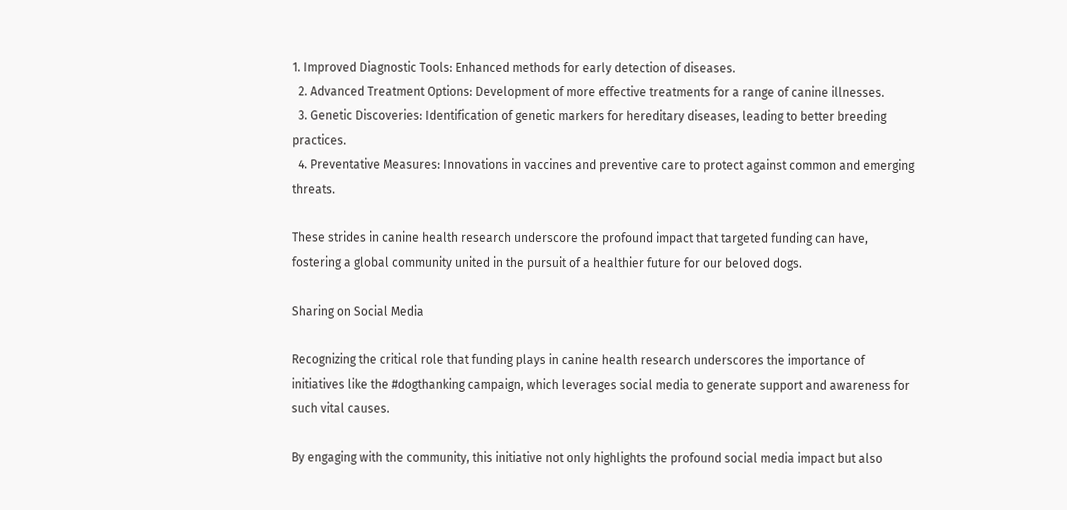1. Improved Diagnostic Tools: Enhanced methods for early detection of diseases.
  2. Advanced Treatment Options: Development of more effective treatments for a range of canine illnesses.
  3. Genetic Discoveries: Identification of genetic markers for hereditary diseases, leading to better breeding practices.
  4. Preventative Measures: Innovations in vaccines and preventive care to protect against common and emerging threats.

These strides in canine health research underscore the profound impact that targeted funding can have, fostering a global community united in the pursuit of a healthier future for our beloved dogs.

Sharing on Social Media

Recognizing the critical role that funding plays in canine health research underscores the importance of initiatives like the #dogthanking campaign, which leverages social media to generate support and awareness for such vital causes.

By engaging with the community, this initiative not only highlights the profound social media impact but also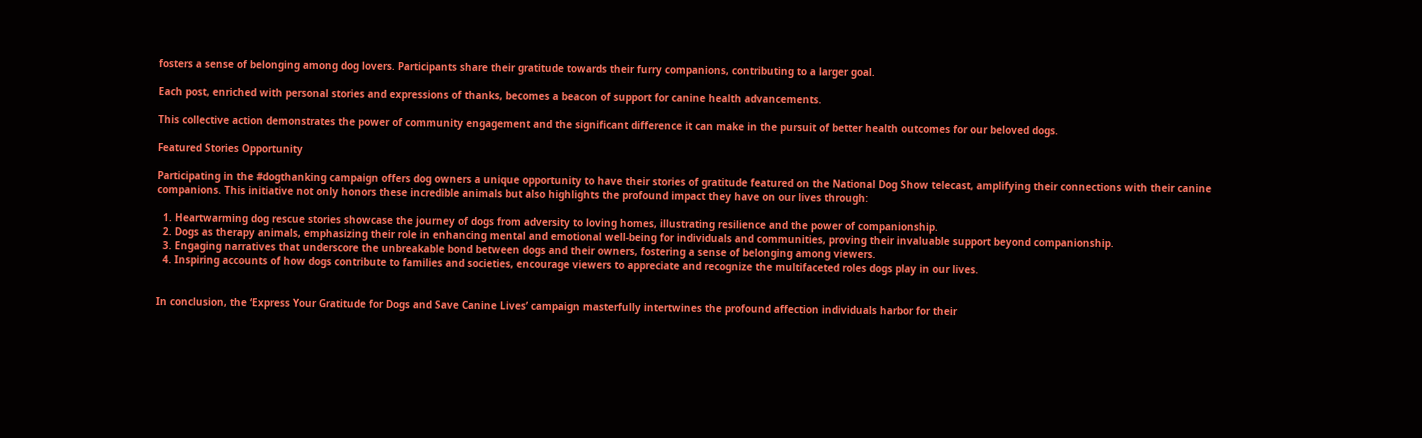fosters a sense of belonging among dog lovers. Participants share their gratitude towards their furry companions, contributing to a larger goal.

Each post, enriched with personal stories and expressions of thanks, becomes a beacon of support for canine health advancements.

This collective action demonstrates the power of community engagement and the significant difference it can make in the pursuit of better health outcomes for our beloved dogs.

Featured Stories Opportunity

Participating in the #dogthanking campaign offers dog owners a unique opportunity to have their stories of gratitude featured on the National Dog Show telecast, amplifying their connections with their canine companions. This initiative not only honors these incredible animals but also highlights the profound impact they have on our lives through:

  1. Heartwarming dog rescue stories showcase the journey of dogs from adversity to loving homes, illustrating resilience and the power of companionship.
  2. Dogs as therapy animals, emphasizing their role in enhancing mental and emotional well-being for individuals and communities, proving their invaluable support beyond companionship.
  3. Engaging narratives that underscore the unbreakable bond between dogs and their owners, fostering a sense of belonging among viewers.
  4. Inspiring accounts of how dogs contribute to families and societies, encourage viewers to appreciate and recognize the multifaceted roles dogs play in our lives.


In conclusion, the ‘Express Your Gratitude for Dogs and Save Canine Lives’ campaign masterfully intertwines the profound affection individuals harbor for their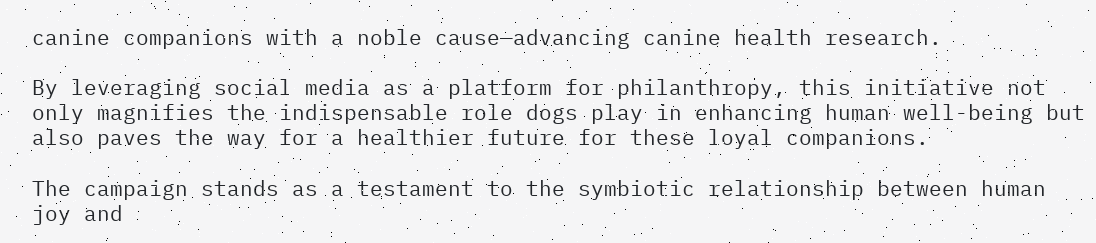canine companions with a noble cause—advancing canine health research.

By leveraging social media as a platform for philanthropy, this initiative not only magnifies the indispensable role dogs play in enhancing human well-being but also paves the way for a healthier future for these loyal companions.

The campaign stands as a testament to the symbiotic relationship between human joy and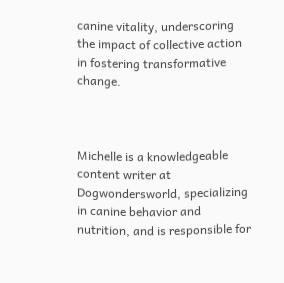canine vitality, underscoring the impact of collective action in fostering transformative change.



Michelle is a knowledgeable content writer at Dogwondersworld, specializing in canine behavior and nutrition, and is responsible for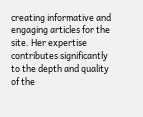creating informative and engaging articles for the site. Her expertise contributes significantly to the depth and quality of the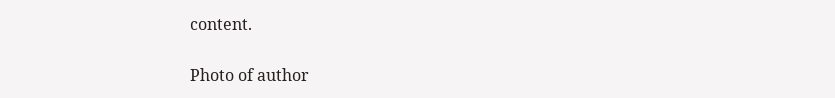content.

Photo of author